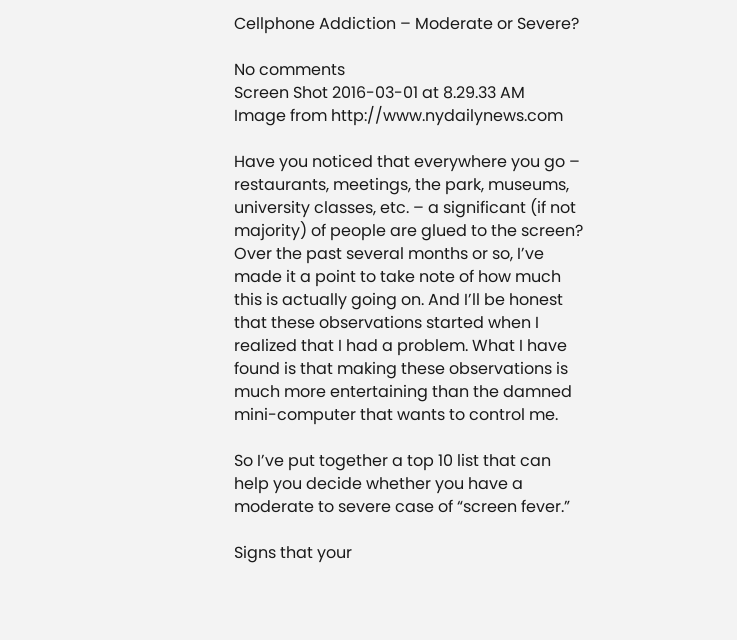Cellphone Addiction – Moderate or Severe?

No comments
Screen Shot 2016-03-01 at 8.29.33 AM
Image from http://www.nydailynews.com

Have you noticed that everywhere you go – restaurants, meetings, the park, museums, university classes, etc. – a significant (if not majority) of people are glued to the screen? Over the past several months or so, I’ve made it a point to take note of how much this is actually going on. And I’ll be honest that these observations started when I realized that I had a problem. What I have found is that making these observations is much more entertaining than the damned mini-computer that wants to control me.

So I’ve put together a top 10 list that can help you decide whether you have a moderate to severe case of “screen fever.”

Signs that your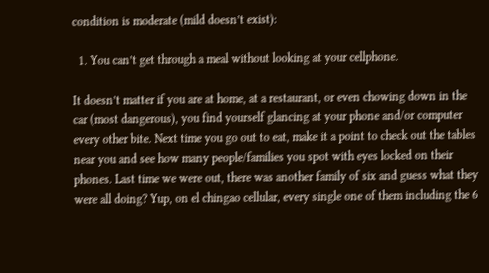condition is moderate (mild doesn’t exist):

  1. You can’t get through a meal without looking at your cellphone.

It doesn’t matter if you are at home, at a restaurant, or even chowing down in the car (most dangerous), you find yourself glancing at your phone and/or computer every other bite. Next time you go out to eat, make it a point to check out the tables near you and see how many people/families you spot with eyes locked on their phones. Last time we were out, there was another family of six and guess what they were all doing? Yup, on el chingao cellular, every single one of them including the 6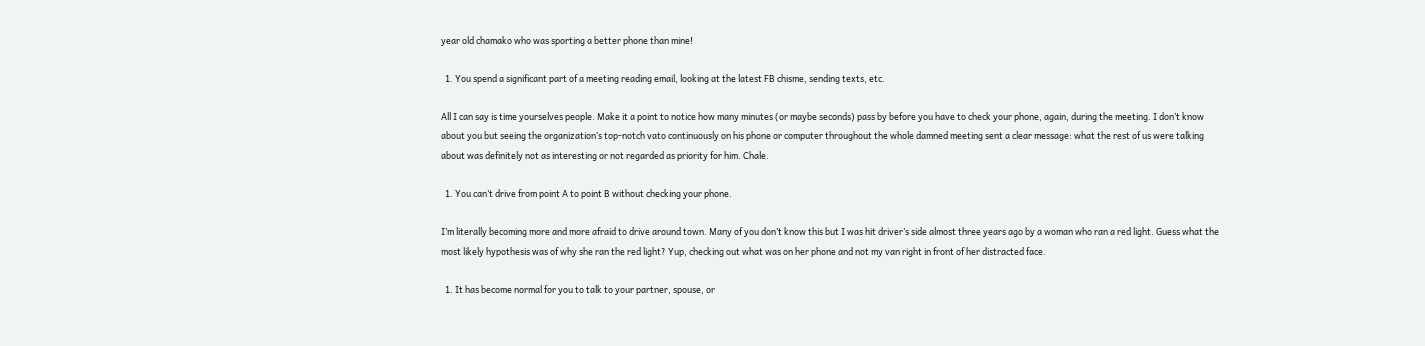year old chamako who was sporting a better phone than mine!

  1. You spend a significant part of a meeting reading email, looking at the latest FB chisme, sending texts, etc.

All I can say is time yourselves people. Make it a point to notice how many minutes (or maybe seconds) pass by before you have to check your phone, again, during the meeting. I don’t know about you but seeing the organization’s top-notch vato continuously on his phone or computer throughout the whole damned meeting sent a clear message: what the rest of us were talking about was definitely not as interesting or not regarded as priority for him. Chale.

  1. You can’t drive from point A to point B without checking your phone.

I’m literally becoming more and more afraid to drive around town. Many of you don’t know this but I was hit driver’s side almost three years ago by a woman who ran a red light. Guess what the most likely hypothesis was of why she ran the red light? Yup, checking out what was on her phone and not my van right in front of her distracted face.

  1. It has become normal for you to talk to your partner, spouse, or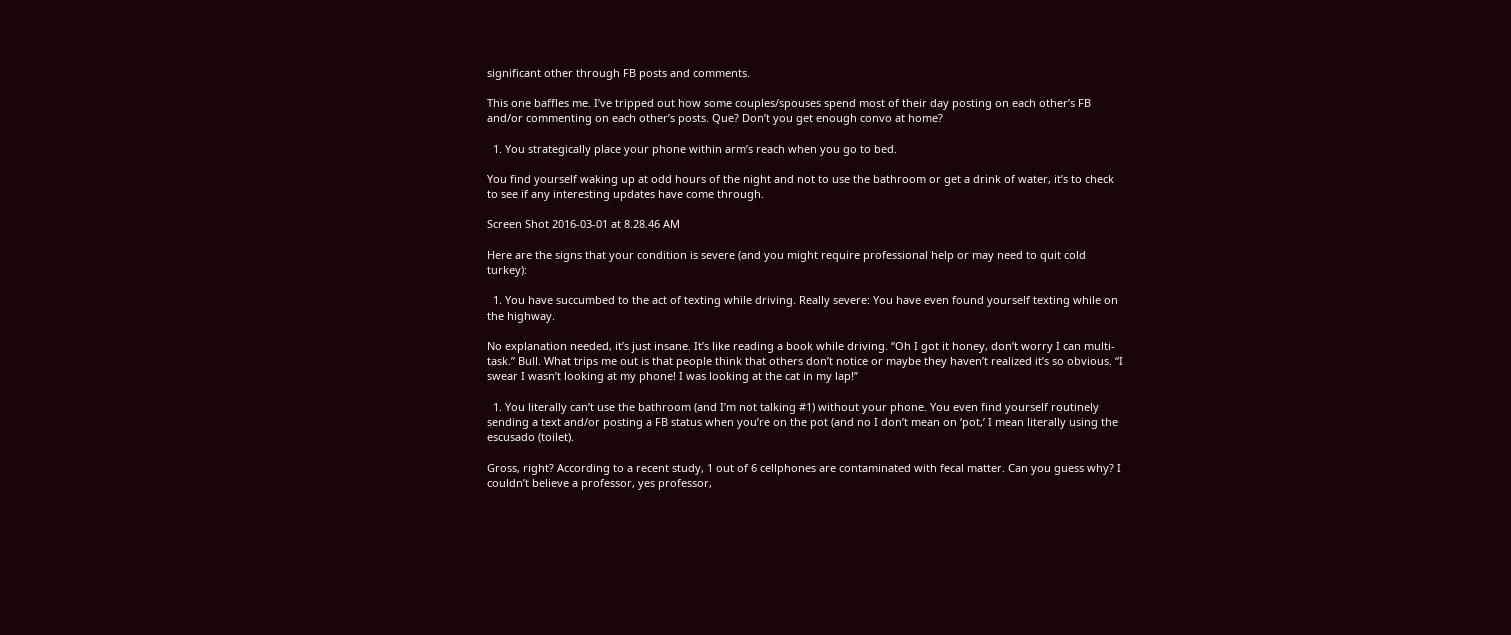significant other through FB posts and comments.

This one baffles me. I’ve tripped out how some couples/spouses spend most of their day posting on each other’s FB and/or commenting on each other’s posts. Que? Don’t you get enough convo at home?

  1. You strategically place your phone within arm’s reach when you go to bed.

You find yourself waking up at odd hours of the night and not to use the bathroom or get a drink of water, it’s to check to see if any interesting updates have come through.

Screen Shot 2016-03-01 at 8.28.46 AM

Here are the signs that your condition is severe (and you might require professional help or may need to quit cold turkey):

  1. You have succumbed to the act of texting while driving. Really severe: You have even found yourself texting while on the highway.

No explanation needed, it’s just insane. It’s like reading a book while driving. “Oh I got it honey, don’t worry I can multi-task.” Bull. What trips me out is that people think that others don’t notice or maybe they haven’t realized it’s so obvious. “I swear I wasn’t looking at my phone! I was looking at the cat in my lap!”

  1. You literally can’t use the bathroom (and I’m not talking #1) without your phone. You even find yourself routinely sending a text and/or posting a FB status when you’re on the pot (and no I don’t mean on ‘pot,’ I mean literally using the escusado (toilet).

Gross, right? According to a recent study, 1 out of 6 cellphones are contaminated with fecal matter. Can you guess why? I couldn’t believe a professor, yes professor,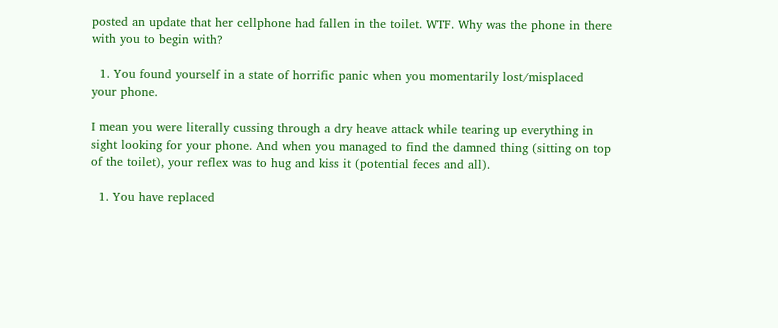posted an update that her cellphone had fallen in the toilet. WTF. Why was the phone in there with you to begin with?

  1. You found yourself in a state of horrific panic when you momentarily lost/misplaced your phone.

I mean you were literally cussing through a dry heave attack while tearing up everything in sight looking for your phone. And when you managed to find the damned thing (sitting on top of the toilet), your reflex was to hug and kiss it (potential feces and all).

  1. You have replaced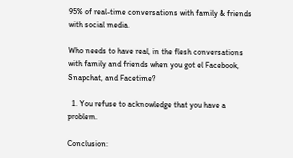95% of real-time conversations with family & friends with social media.

Who needs to have real, in the flesh conversations with family and friends when you got el Facebook, Snapchat, and Facetime?

  1. You refuse to acknowledge that you have a problem.

Conclusion: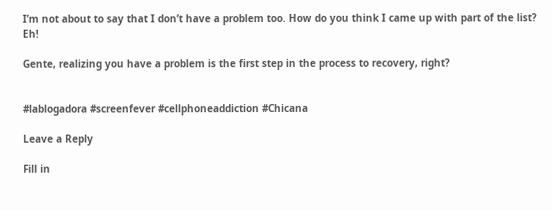I’m not about to say that I don’t have a problem too. How do you think I came up with part of the list? Eh!

Gente, realizing you have a problem is the first step in the process to recovery, right?


#lablogadora #screenfever #cellphoneaddiction #Chicana

Leave a Reply

Fill in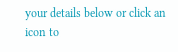your details below or click an icon to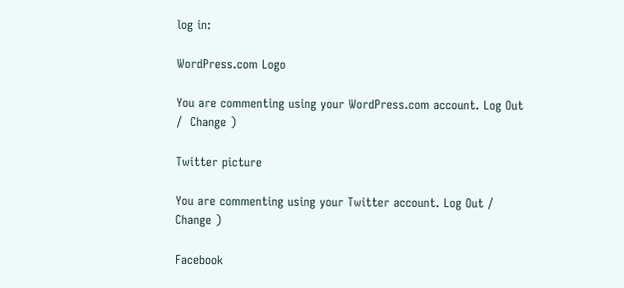log in:

WordPress.com Logo

You are commenting using your WordPress.com account. Log Out /  Change )

Twitter picture

You are commenting using your Twitter account. Log Out /  Change )

Facebook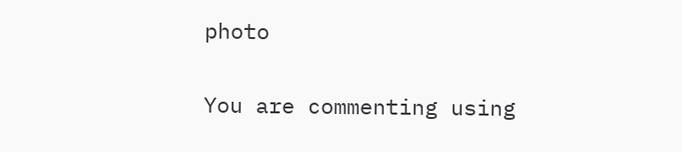photo

You are commenting using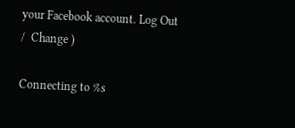your Facebook account. Log Out /  Change )

Connecting to %s